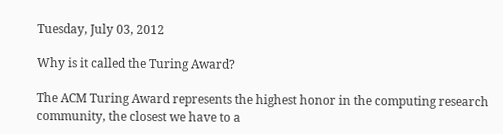Tuesday, July 03, 2012

Why is it called the Turing Award?

The ACM Turing Award represents the highest honor in the computing research community, the closest we have to a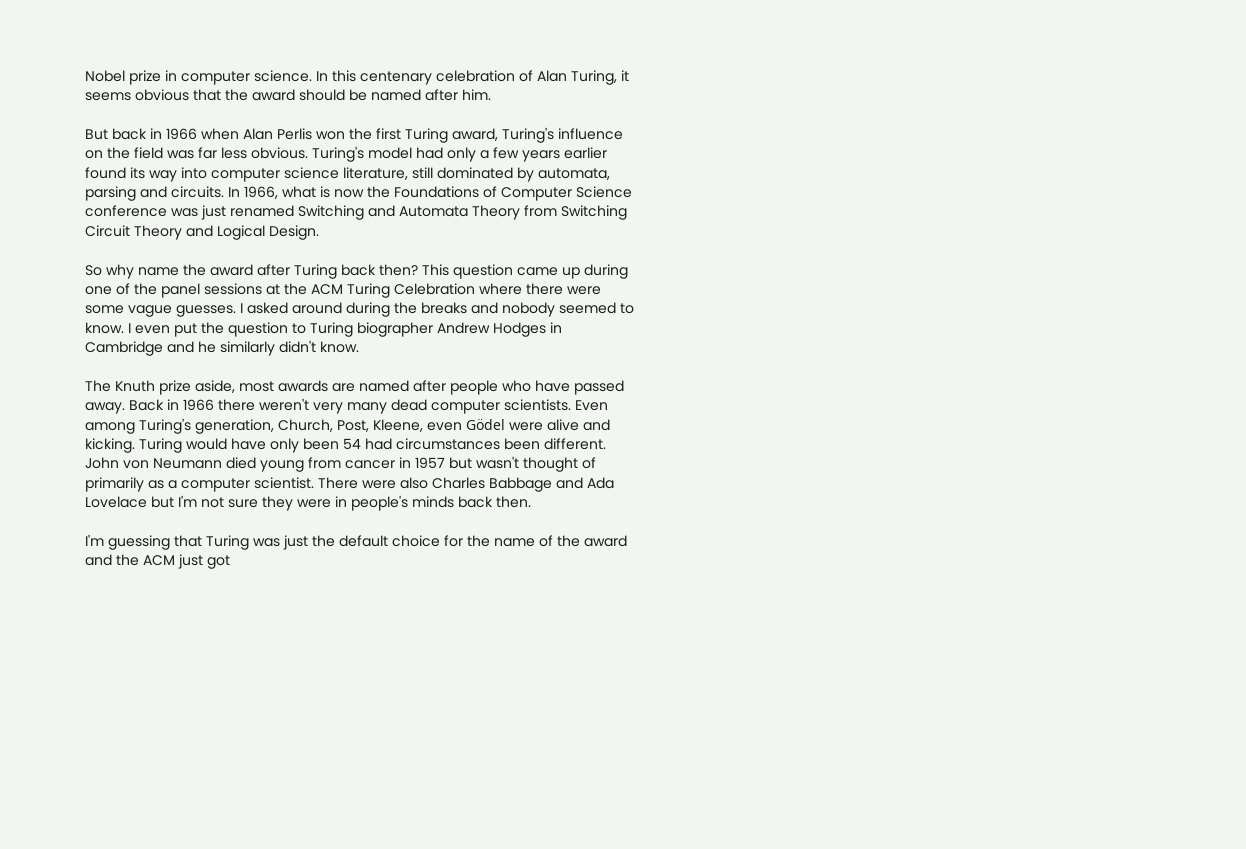Nobel prize in computer science. In this centenary celebration of Alan Turing, it seems obvious that the award should be named after him.

But back in 1966 when Alan Perlis won the first Turing award, Turing's influence on the field was far less obvious. Turing's model had only a few years earlier found its way into computer science literature, still dominated by automata, parsing and circuits. In 1966, what is now the Foundations of Computer Science conference was just renamed Switching and Automata Theory from Switching Circuit Theory and Logical Design.

So why name the award after Turing back then? This question came up during one of the panel sessions at the ACM Turing Celebration where there were some vague guesses. I asked around during the breaks and nobody seemed to know. I even put the question to Turing biographer Andrew Hodges in Cambridge and he similarly didn't know.

The Knuth prize aside, most awards are named after people who have passed away. Back in 1966 there weren't very many dead computer scientists. Even among Turing's generation, Church, Post, Kleene, even Gödel were alive and kicking. Turing would have only been 54 had circumstances been different. John von Neumann died young from cancer in 1957 but wasn't thought of primarily as a computer scientist. There were also Charles Babbage and Ada Lovelace but I'm not sure they were in people's minds back then.

I'm guessing that Turing was just the default choice for the name of the award and the ACM just got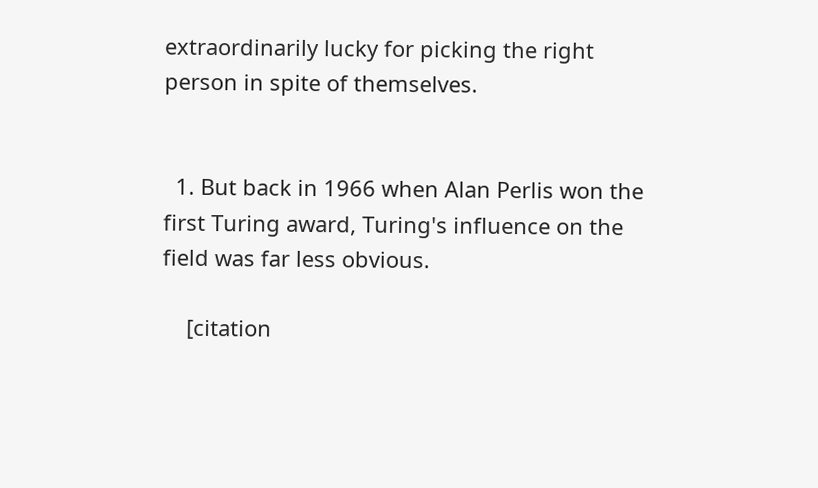extraordinarily lucky for picking the right person in spite of themselves.


  1. But back in 1966 when Alan Perlis won the first Turing award, Turing's influence on the field was far less obvious.

    [citation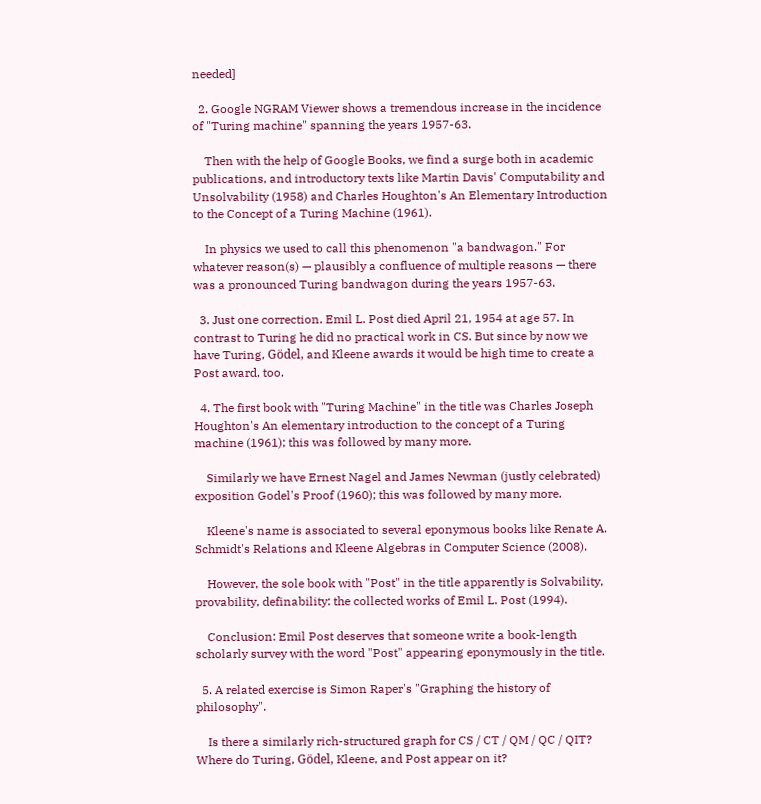needed]

  2. Google NGRAM Viewer shows a tremendous increase in the incidence of "Turing machine" spanning the years 1957-63.

    Then with the help of Google Books, we find a surge both in academic publications, and introductory texts like Martin Davis' Computability and Unsolvability (1958) and Charles Houghton's An Elementary Introduction to the Concept of a Turing Machine (1961).

    In physics we used to call this phenomenon "a bandwagon." For whatever reason(s) — plausibly a confluence of multiple reasons — there was a pronounced Turing bandwagon during the years 1957-63.

  3. Just one correction. Emil L. Post died April 21, 1954 at age 57. In contrast to Turing he did no practical work in CS. But since by now we have Turing, Gödel, and Kleene awards it would be high time to create a Post award, too.

  4. The first book with "Turing Machine" in the title was Charles Joseph Houghton's An elementary introduction to the concept of a Turing machine (1961); this was followed by many more.

    Similarly we have Ernest Nagel and James Newman (justly celebrated) exposition Godel's Proof (1960); this was followed by many more.

    Kleene's name is associated to several eponymous books like Renate A. Schmidt's Relations and Kleene Algebras in Computer Science (2008).

    However, the sole book with "Post" in the title apparently is Solvability, provability, definability: the collected works of Emil L. Post (1994).

    Conclusion: Emil Post deserves that someone write a book-length scholarly survey with the word "Post" appearing eponymously in the title.

  5. A related exercise is Simon Raper's "Graphing the history of philosophy".

    Is there a similarly rich-structured graph for CS / CT / QM / QC / QIT? Where do Turing, Gödel, Kleene, and Post appear on it?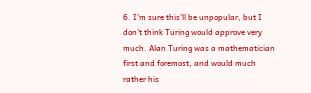6. I'm sure this'll be unpopular, but I don't think Turing would approve very much. Alan Turing was a mathematician first and foremost, and would much rather his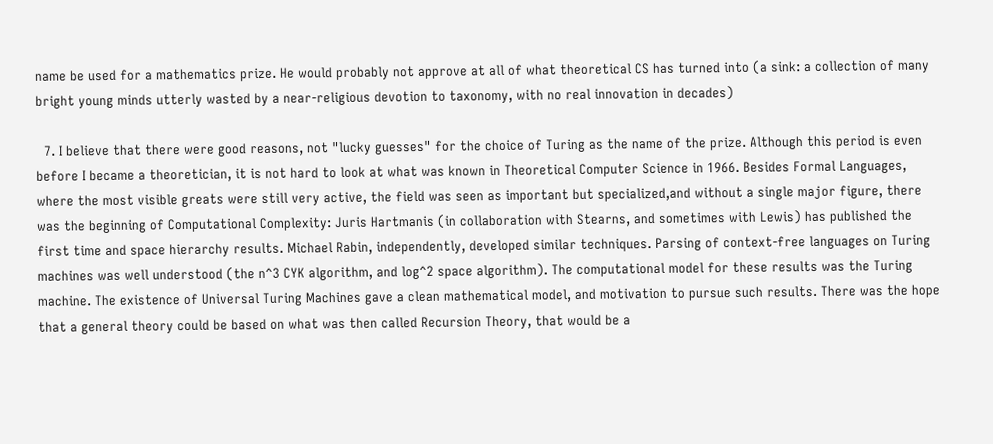name be used for a mathematics prize. He would probably not approve at all of what theoretical CS has turned into (a sink: a collection of many bright young minds utterly wasted by a near-religious devotion to taxonomy, with no real innovation in decades)

  7. I believe that there were good reasons, not "lucky guesses" for the choice of Turing as the name of the prize. Although this period is even before I became a theoretician, it is not hard to look at what was known in Theoretical Computer Science in 1966. Besides Formal Languages, where the most visible greats were still very active, the field was seen as important but specialized,and without a single major figure, there was the beginning of Computational Complexity: Juris Hartmanis (in collaboration with Stearns, and sometimes with Lewis) has published the first time and space hierarchy results. Michael Rabin, independently, developed similar techniques. Parsing of context-free languages on Turing machines was well understood (the n^3 CYK algorithm, and log^2 space algorithm). The computational model for these results was the Turing machine. The existence of Universal Turing Machines gave a clean mathematical model, and motivation to pursue such results. There was the hope that a general theory could be based on what was then called Recursion Theory, that would be a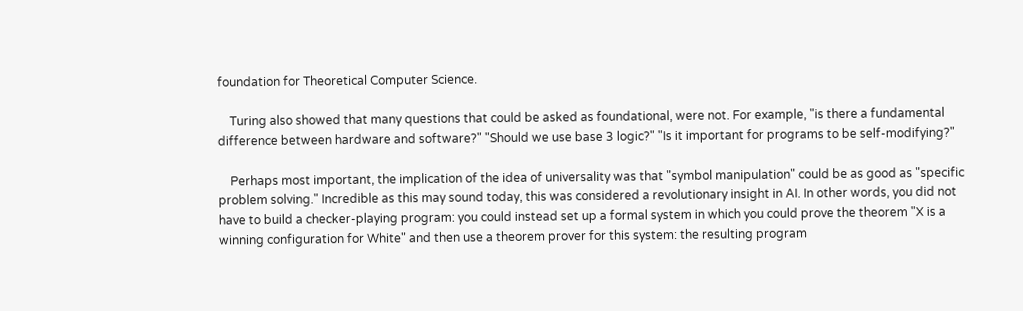foundation for Theoretical Computer Science.

    Turing also showed that many questions that could be asked as foundational, were not. For example, "is there a fundamental difference between hardware and software?" "Should we use base 3 logic?" "Is it important for programs to be self-modifying?"

    Perhaps most important, the implication of the idea of universality was that "symbol manipulation" could be as good as "specific problem solving." Incredible as this may sound today, this was considered a revolutionary insight in AI. In other words, you did not have to build a checker-playing program: you could instead set up a formal system in which you could prove the theorem "X is a winning configuration for White" and then use a theorem prover for this system: the resulting program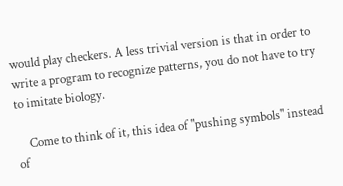would play checkers. A less trivial version is that in order to write a program to recognize patterns, you do not have to try to imitate biology.

    Come to think of it, this idea of "pushing symbols" instead of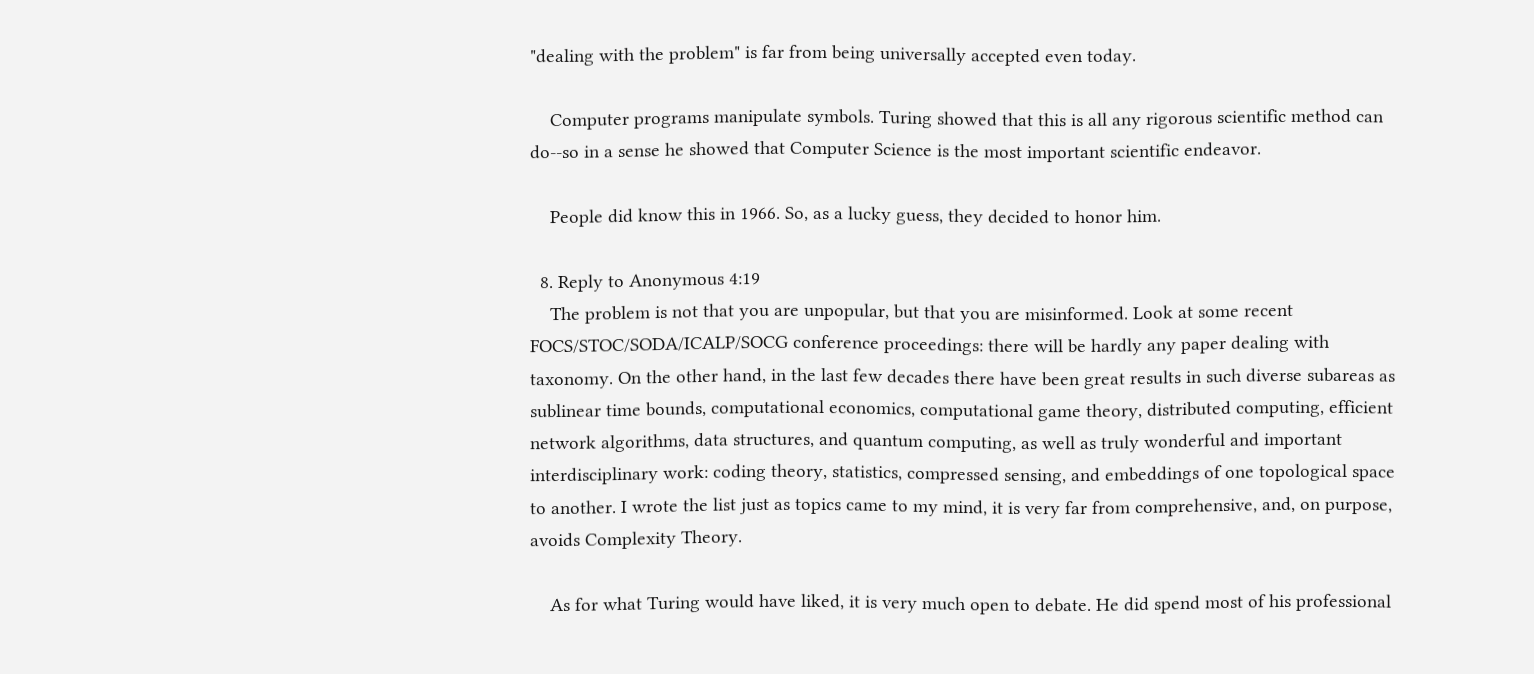"dealing with the problem" is far from being universally accepted even today.

    Computer programs manipulate symbols. Turing showed that this is all any rigorous scientific method can do--so in a sense he showed that Computer Science is the most important scientific endeavor.

    People did know this in 1966. So, as a lucky guess, they decided to honor him.

  8. Reply to Anonymous 4:19
    The problem is not that you are unpopular, but that you are misinformed. Look at some recent FOCS/STOC/SODA/ICALP/SOCG conference proceedings: there will be hardly any paper dealing with taxonomy. On the other hand, in the last few decades there have been great results in such diverse subareas as sublinear time bounds, computational economics, computational game theory, distributed computing, efficient network algorithms, data structures, and quantum computing, as well as truly wonderful and important interdisciplinary work: coding theory, statistics, compressed sensing, and embeddings of one topological space to another. I wrote the list just as topics came to my mind, it is very far from comprehensive, and, on purpose, avoids Complexity Theory.

    As for what Turing would have liked, it is very much open to debate. He did spend most of his professional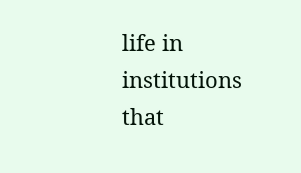life in institutions that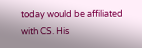today would be affiliated with CS. His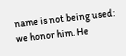name is not being used: we honor him. He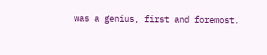was a genius, first and foremost.